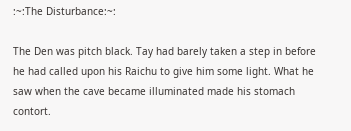:~:The Disturbance:~:

The Den was pitch black. Tay had barely taken a step in before he had called upon his Raichu to give him some light. What he saw when the cave became illuminated made his stomach contort.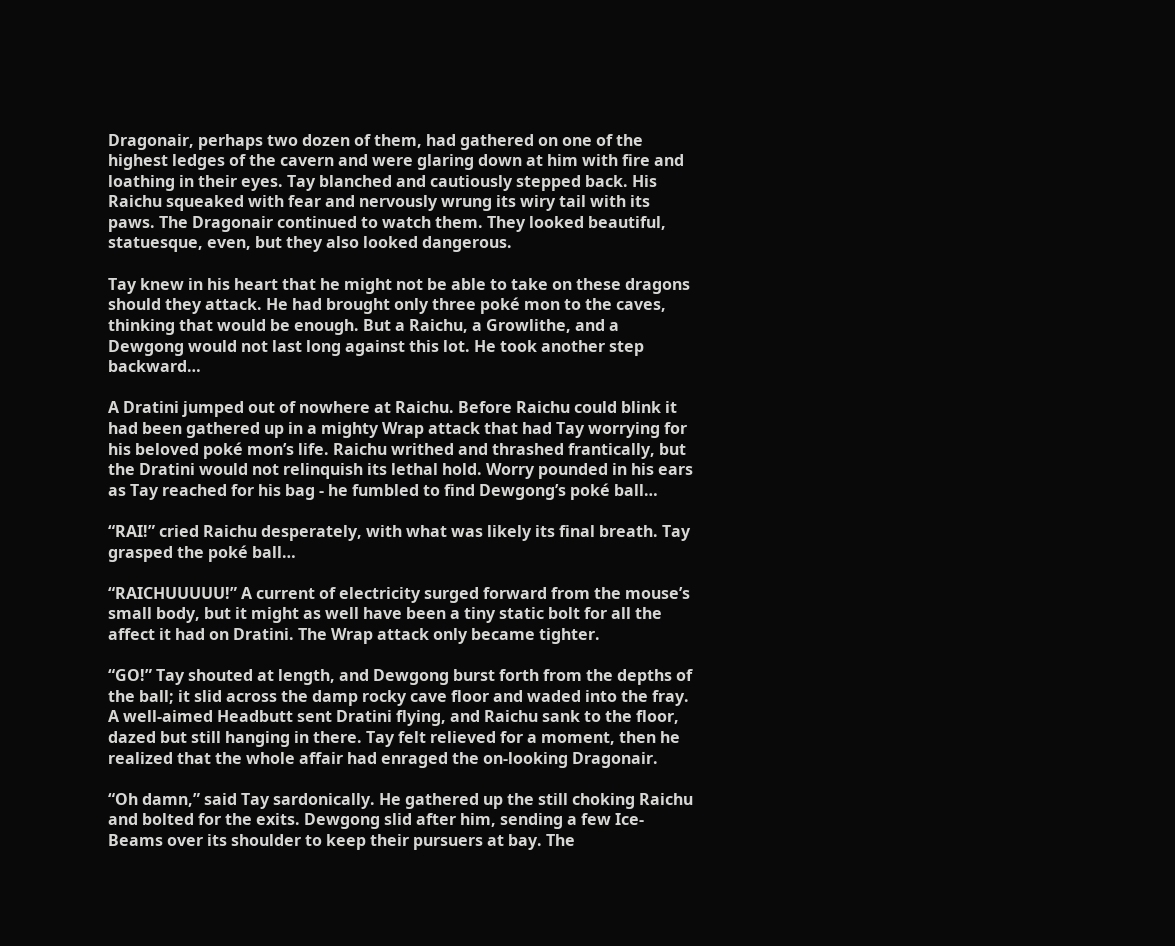Dragonair, perhaps two dozen of them, had gathered on one of the highest ledges of the cavern and were glaring down at him with fire and loathing in their eyes. Tay blanched and cautiously stepped back. His Raichu squeaked with fear and nervously wrung its wiry tail with its paws. The Dragonair continued to watch them. They looked beautiful, statuesque, even, but they also looked dangerous.

Tay knew in his heart that he might not be able to take on these dragons should they attack. He had brought only three poké mon to the caves, thinking that would be enough. But a Raichu, a Growlithe, and a Dewgong would not last long against this lot. He took another step backward…

A Dratini jumped out of nowhere at Raichu. Before Raichu could blink it had been gathered up in a mighty Wrap attack that had Tay worrying for his beloved poké mon’s life. Raichu writhed and thrashed frantically, but the Dratini would not relinquish its lethal hold. Worry pounded in his ears as Tay reached for his bag - he fumbled to find Dewgong’s poké ball…

“RAI!” cried Raichu desperately, with what was likely its final breath. Tay grasped the poké ball…

“RAICHUUUUU!” A current of electricity surged forward from the mouse’s small body, but it might as well have been a tiny static bolt for all the affect it had on Dratini. The Wrap attack only became tighter.

“GO!” Tay shouted at length, and Dewgong burst forth from the depths of the ball; it slid across the damp rocky cave floor and waded into the fray. A well-aimed Headbutt sent Dratini flying, and Raichu sank to the floor, dazed but still hanging in there. Tay felt relieved for a moment, then he realized that the whole affair had enraged the on-looking Dragonair.

“Oh damn,” said Tay sardonically. He gathered up the still choking Raichu and bolted for the exits. Dewgong slid after him, sending a few Ice-Beams over its shoulder to keep their pursuers at bay. The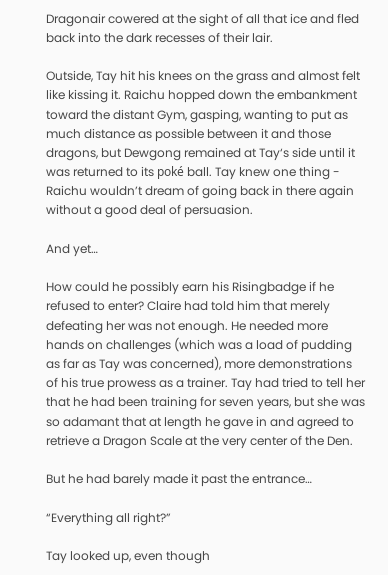Dragonair cowered at the sight of all that ice and fled back into the dark recesses of their lair.

Outside, Tay hit his knees on the grass and almost felt like kissing it. Raichu hopped down the embankment toward the distant Gym, gasping, wanting to put as much distance as possible between it and those dragons, but Dewgong remained at Tay‘s side until it was returned to its poké ball. Tay knew one thing - Raichu wouldn’t dream of going back in there again without a good deal of persuasion.

And yet…

How could he possibly earn his Risingbadge if he refused to enter? Claire had told him that merely defeating her was not enough. He needed more hands on challenges (which was a load of pudding as far as Tay was concerned), more demonstrations of his true prowess as a trainer. Tay had tried to tell her that he had been training for seven years, but she was so adamant that at length he gave in and agreed to retrieve a Dragon Scale at the very center of the Den.

But he had barely made it past the entrance…

“Everything all right?”

Tay looked up, even though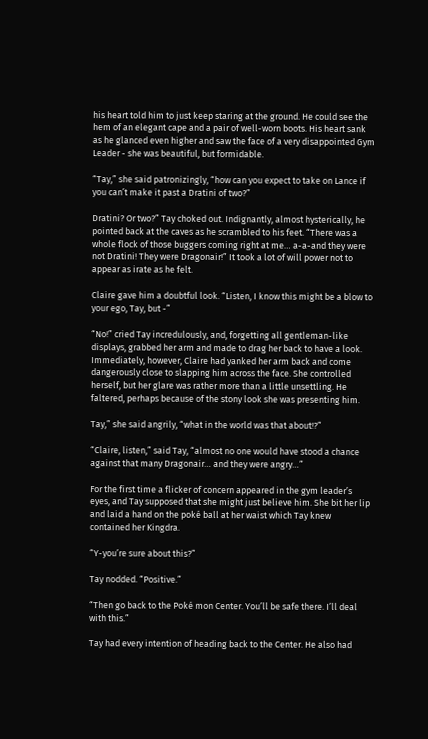his heart told him to just keep staring at the ground. He could see the hem of an elegant cape and a pair of well-worn boots. His heart sank as he glanced even higher and saw the face of a very disappointed Gym Leader - she was beautiful, but formidable.

“Tay,” she said patronizingly, “how can you expect to take on Lance if you can’t make it past a Dratini of two?”

Dratini? Or two?” Tay choked out. Indignantly, almost hysterically, he pointed back at the caves as he scrambled to his feet. “There was a whole flock of those buggers coming right at me… a-a-and they were not Dratini! They were Dragonair!” It took a lot of will power not to appear as irate as he felt.

Claire gave him a doubtful look. “Listen, I know this might be a blow to your ego, Tay, but -”

“No!” cried Tay incredulously, and, forgetting all gentleman-like displays, grabbed her arm and made to drag her back to have a look. Immediately, however, Claire had yanked her arm back and come dangerously close to slapping him across the face. She controlled herself, but her glare was rather more than a little unsettling. He faltered, perhaps because of the stony look she was presenting him.

Tay,” she said angrily, “what in the world was that about!?”

“Claire, listen,” said Tay, “almost no one would have stood a chance against that many Dragonair… and they were angry…”

For the first time a flicker of concern appeared in the gym leader’s eyes, and Tay supposed that she might just believe him. She bit her lip and laid a hand on the poké ball at her waist which Tay knew contained her Kingdra.

“Y-you’re sure about this?”

Tay nodded. “Positive.”

“Then go back to the Poké mon Center. You’ll be safe there. I’ll deal with this.”

Tay had every intention of heading back to the Center. He also had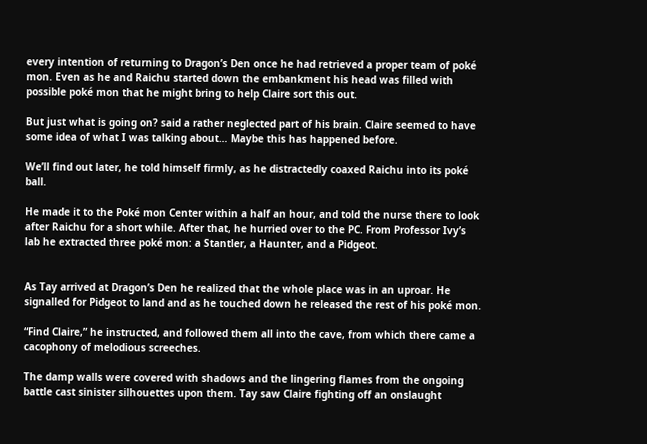every intention of returning to Dragon’s Den once he had retrieved a proper team of poké mon. Even as he and Raichu started down the embankment his head was filled with possible poké mon that he might bring to help Claire sort this out.

But just what is going on? said a rather neglected part of his brain. Claire seemed to have some idea of what I was talking about… Maybe this has happened before.

We’ll find out later, he told himself firmly, as he distractedly coaxed Raichu into its poké ball.

He made it to the Poké mon Center within a half an hour, and told the nurse there to look after Raichu for a short while. After that, he hurried over to the PC. From Professor Ivy’s lab he extracted three poké mon: a Stantler, a Haunter, and a Pidgeot.


As Tay arrived at Dragon’s Den he realized that the whole place was in an uproar. He signalled for Pidgeot to land and as he touched down he released the rest of his poké mon.

“Find Claire,” he instructed, and followed them all into the cave, from which there came a cacophony of melodious screeches.

The damp walls were covered with shadows and the lingering flames from the ongoing battle cast sinister silhouettes upon them. Tay saw Claire fighting off an onslaught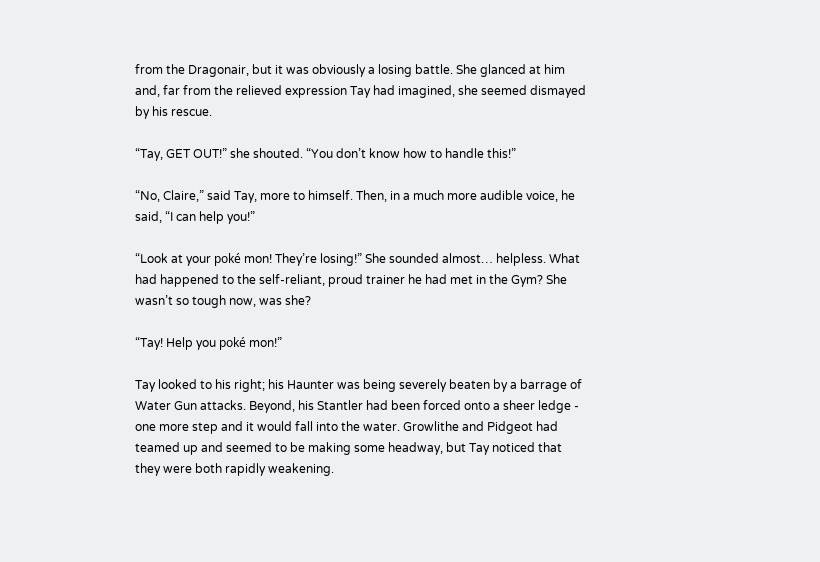from the Dragonair, but it was obviously a losing battle. She glanced at him and, far from the relieved expression Tay had imagined, she seemed dismayed by his rescue.

“Tay, GET OUT!” she shouted. “You don’t know how to handle this!”

“No, Claire,” said Tay, more to himself. Then, in a much more audible voice, he said, “I can help you!”

“Look at your poké mon! They’re losing!” She sounded almost… helpless. What had happened to the self-reliant, proud trainer he had met in the Gym? She wasn’t so tough now, was she?

“Tay! Help you poké mon!”

Tay looked to his right; his Haunter was being severely beaten by a barrage of Water Gun attacks. Beyond, his Stantler had been forced onto a sheer ledge - one more step and it would fall into the water. Growlithe and Pidgeot had teamed up and seemed to be making some headway, but Tay noticed that they were both rapidly weakening.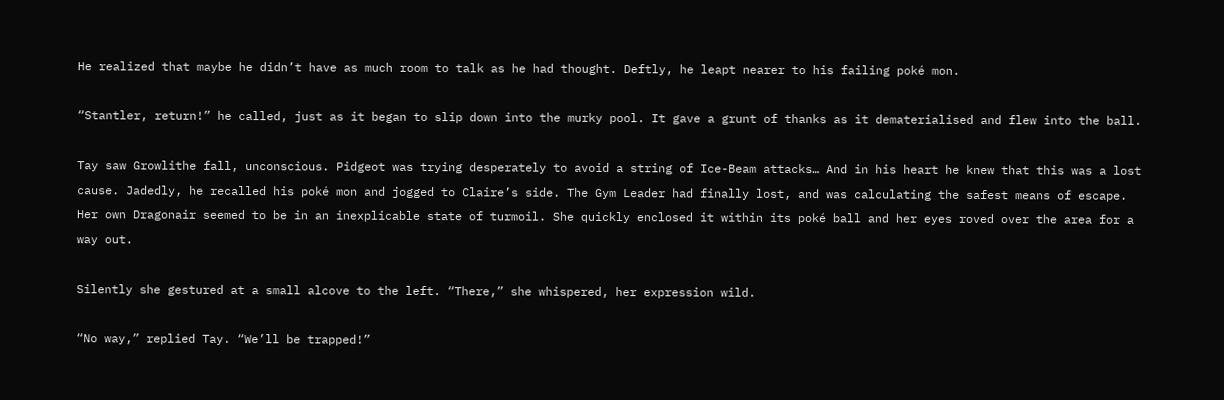He realized that maybe he didn’t have as much room to talk as he had thought. Deftly, he leapt nearer to his failing poké mon.

“Stantler, return!” he called, just as it began to slip down into the murky pool. It gave a grunt of thanks as it dematerialised and flew into the ball.

Tay saw Growlithe fall, unconscious. Pidgeot was trying desperately to avoid a string of Ice-Beam attacks… And in his heart he knew that this was a lost cause. Jadedly, he recalled his poké mon and jogged to Claire’s side. The Gym Leader had finally lost, and was calculating the safest means of escape. Her own Dragonair seemed to be in an inexplicable state of turmoil. She quickly enclosed it within its poké ball and her eyes roved over the area for a way out.

Silently she gestured at a small alcove to the left. “There,” she whispered, her expression wild.

“No way,” replied Tay. “We’ll be trapped!”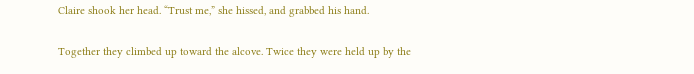Claire shook her head. “Trust me,” she hissed, and grabbed his hand.

Together they climbed up toward the alcove. Twice they were held up by the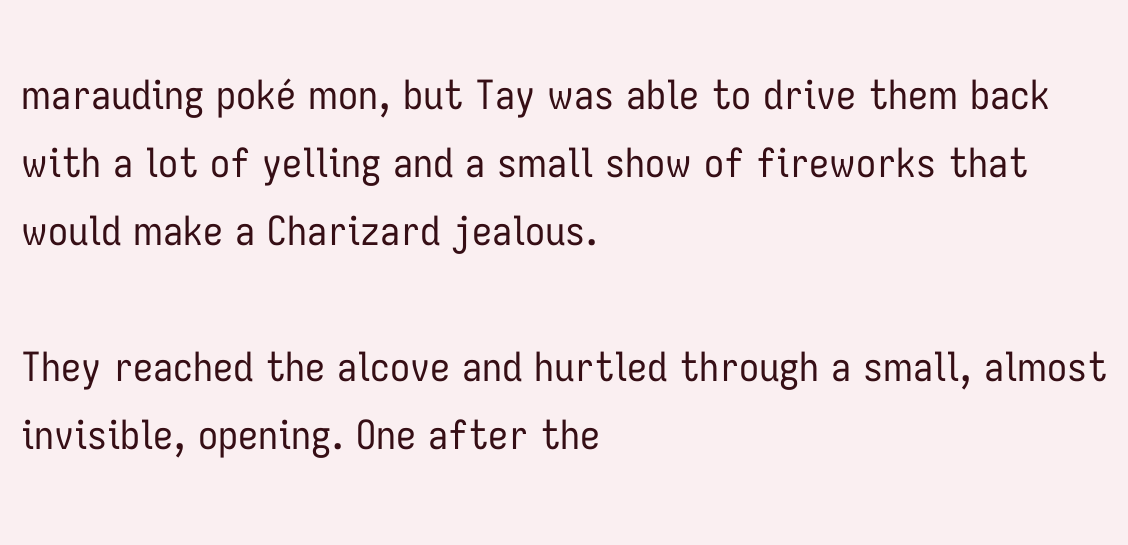marauding poké mon, but Tay was able to drive them back with a lot of yelling and a small show of fireworks that would make a Charizard jealous.

They reached the alcove and hurtled through a small, almost invisible, opening. One after the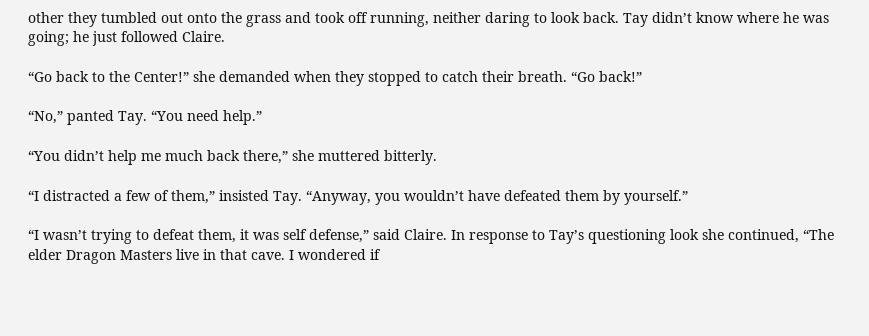other they tumbled out onto the grass and took off running, neither daring to look back. Tay didn’t know where he was going; he just followed Claire.

“Go back to the Center!” she demanded when they stopped to catch their breath. “Go back!”

“No,” panted Tay. “You need help.”

“You didn’t help me much back there,” she muttered bitterly.

“I distracted a few of them,” insisted Tay. “Anyway, you wouldn’t have defeated them by yourself.”

“I wasn’t trying to defeat them, it was self defense,” said Claire. In response to Tay’s questioning look she continued, “The elder Dragon Masters live in that cave. I wondered if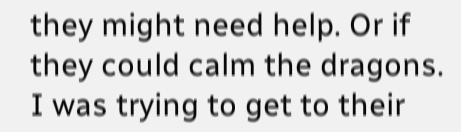they might need help. Or if they could calm the dragons. I was trying to get to their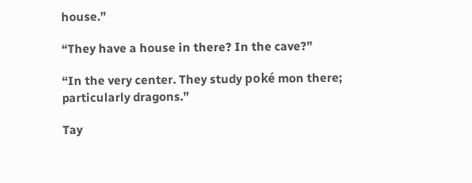house.”

“They have a house in there? In the cave?”

“In the very center. They study poké mon there; particularly dragons.”

Tay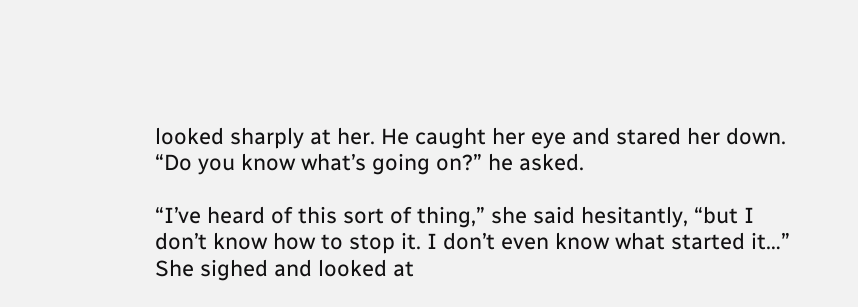looked sharply at her. He caught her eye and stared her down. “Do you know what’s going on?” he asked.

“I’ve heard of this sort of thing,” she said hesitantly, “but I don’t know how to stop it. I don’t even know what started it…” She sighed and looked at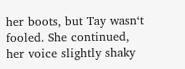her boots, but Tay wasn‘t fooled. She continued, her voice slightly shaky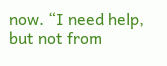now. “I need help, but not from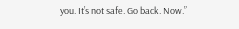you. It’s not safe. Go back. Now.”